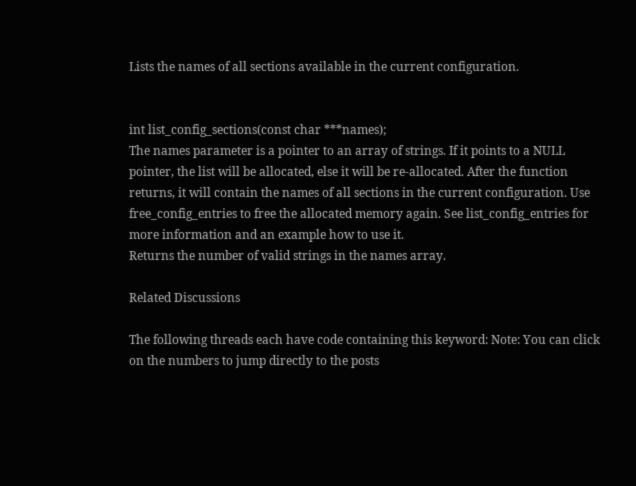Lists the names of all sections available in the current configuration.


int list_config_sections(const char ***names);
The names parameter is a pointer to an array of strings. If it points to a NULL pointer, the list will be allocated, else it will be re-allocated. After the function returns, it will contain the names of all sections in the current configuration. Use free_config_entries to free the allocated memory again. See list_config_entries for more information and an example how to use it.
Returns the number of valid strings in the names array.

Related Discussions

The following threads each have code containing this keyword: Note: You can click on the numbers to jump directly to the posts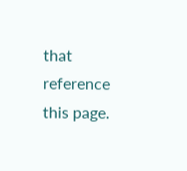that reference this page.